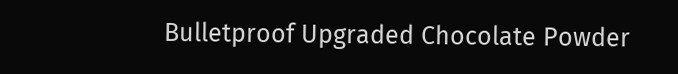Bulletproof Upgraded Chocolate Powder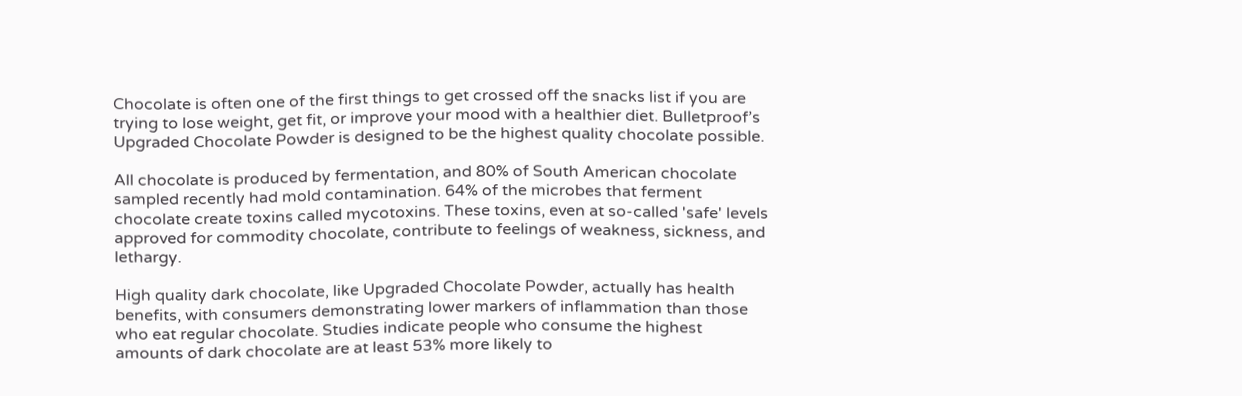Chocolate is often one of the first things to get crossed off the snacks list if you are trying to lose weight, get fit, or improve your mood with a healthier diet. Bulletproof’s Upgraded Chocolate Powder is designed to be the highest quality chocolate possible.

All chocolate is produced by fermentation, and 80% of South American chocolate sampled recently had mold contamination. 64% of the microbes that ferment chocolate create toxins called mycotoxins. These toxins, even at so-called 'safe' levels approved for commodity chocolate, contribute to feelings of weakness, sickness, and lethargy.

High quality dark chocolate, like Upgraded Chocolate Powder, actually has health benefits, with consumers demonstrating lower markers of inflammation than those who eat regular chocolate. Studies indicate people who consume the highest amounts of dark chocolate are at least 53% more likely to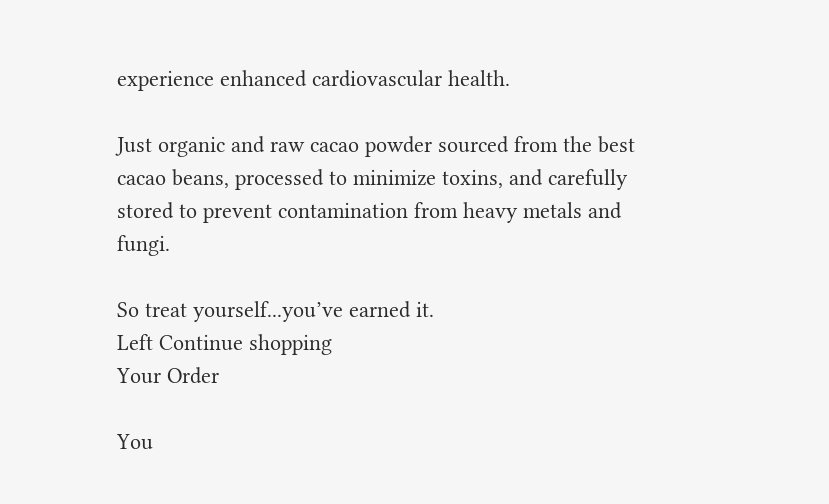experience enhanced cardiovascular health.

Just organic and raw cacao powder sourced from the best cacao beans, processed to minimize toxins, and carefully stored to prevent contamination from heavy metals and fungi.

So treat yourself...you’ve earned it.
Left Continue shopping
Your Order

You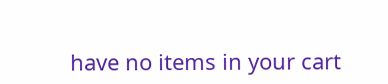have no items in your cart